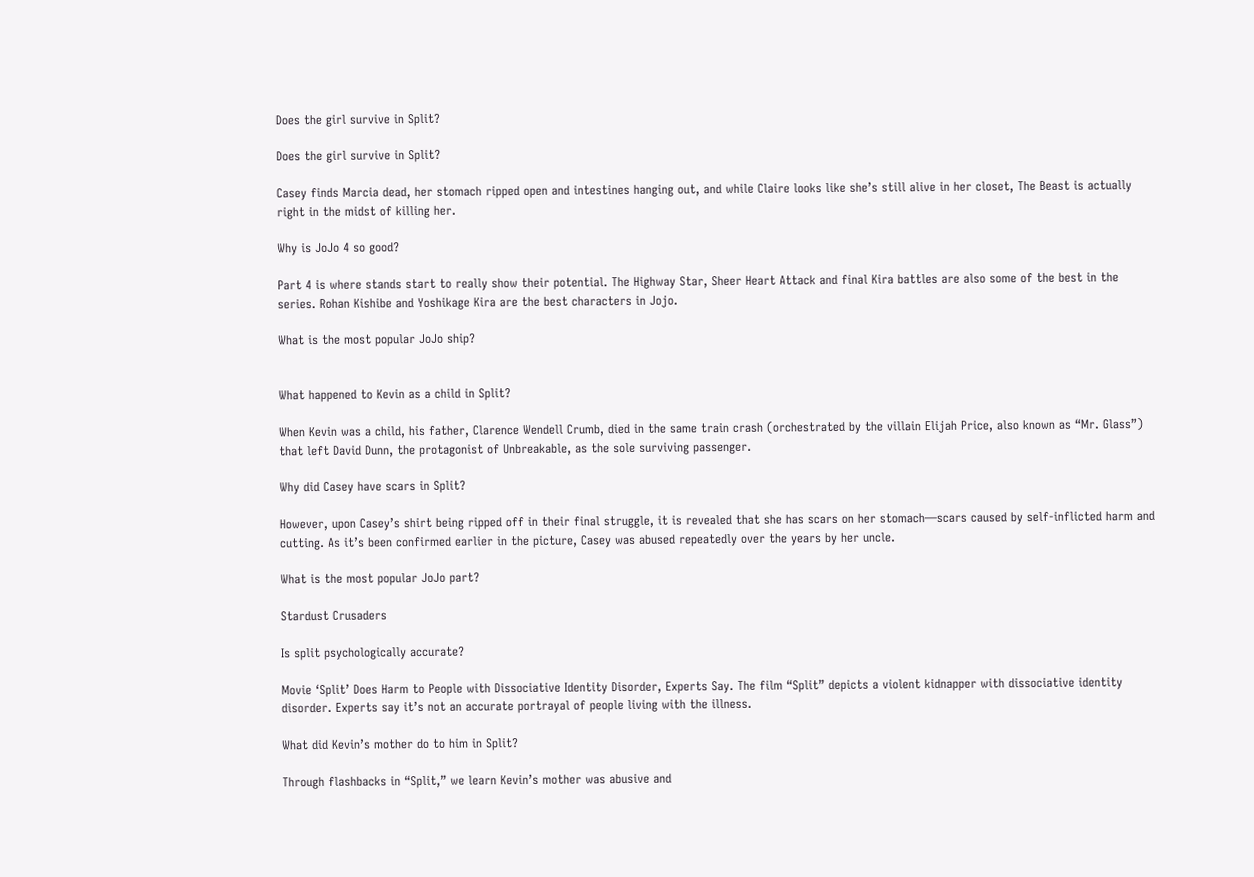Does the girl survive in Split?

Does the girl survive in Split?

Casey finds Marcia dead, her stomach ripped open and intestines hanging out, and while Claire looks like she’s still alive in her closet, The Beast is actually right in the midst of killing her.

Why is JoJo 4 so good?

Part 4 is where stands start to really show their potential. The Highway Star, Sheer Heart Attack and final Kira battles are also some of the best in the series. Rohan Kishibe and Yoshikage Kira are the best characters in Jojo.

What is the most popular JoJo ship?


What happened to Kevin as a child in Split?

When Kevin was a child, his father, Clarence Wendell Crumb, died in the same train crash (orchestrated by the villain Elijah Price, also known as “Mr. Glass”) that left David Dunn, the protagonist of Unbreakable, as the sole surviving passenger.

Why did Casey have scars in Split?

However, upon Casey’s shirt being ripped off in their final struggle, it is revealed that she has scars on her stomach—scars caused by self-inflicted harm and cutting. As it’s been confirmed earlier in the picture, Casey was abused repeatedly over the years by her uncle.

What is the most popular JoJo part?

Stardust Crusaders

Is split psychologically accurate?

Movie ‘Split’ Does Harm to People with Dissociative Identity Disorder, Experts Say. The film “Split” depicts a violent kidnapper with dissociative identity disorder. Experts say it’s not an accurate portrayal of people living with the illness.

What did Kevin’s mother do to him in Split?

Through flashbacks in “Split,” we learn Kevin’s mother was abusive and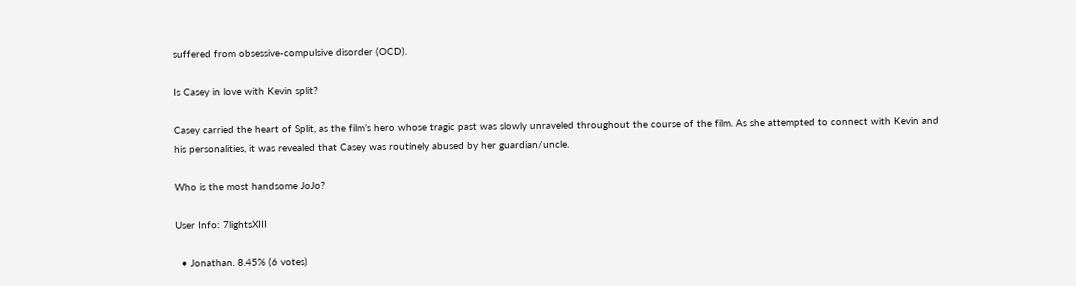suffered from obsessive-compulsive disorder (OCD).

Is Casey in love with Kevin split?

Casey carried the heart of Split, as the film’s hero whose tragic past was slowly unraveled throughout the course of the film. As she attempted to connect with Kevin and his personalities, it was revealed that Casey was routinely abused by her guardian/uncle.

Who is the most handsome JoJo?

User Info: 7lightsXIII

  • Jonathan. 8.45% (6 votes)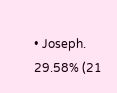• Joseph. 29.58% (21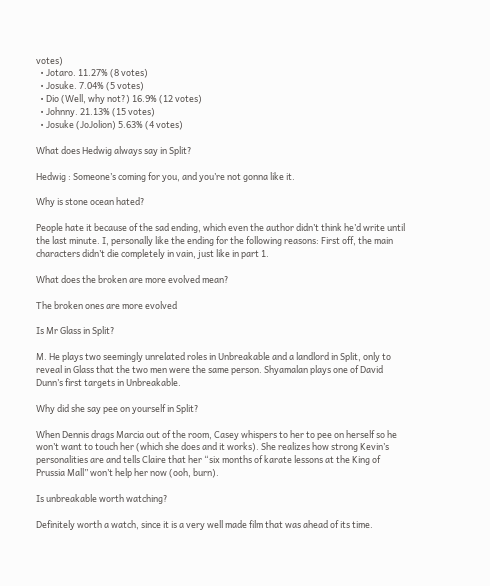votes)
  • Jotaro. 11.27% (8 votes)
  • Josuke. 7.04% (5 votes)
  • Dio (Well, why not?) 16.9% (12 votes)
  • Johnny. 21.13% (15 votes)
  • Josuke (JoJolion) 5.63% (4 votes)

What does Hedwig always say in Split?

Hedwig : Someone’s coming for you, and you’re not gonna like it.

Why is stone ocean hated?

People hate it because of the sad ending, which even the author didn’t think he’d write until the last minute. I, personally like the ending for the following reasons: First off, the main characters didn’t die completely in vain, just like in part 1.

What does the broken are more evolved mean?

The broken ones are more evolved

Is Mr Glass in Split?

M. He plays two seemingly unrelated roles in Unbreakable and a landlord in Split, only to reveal in Glass that the two men were the same person. Shyamalan plays one of David Dunn’s first targets in Unbreakable.

Why did she say pee on yourself in Split?

When Dennis drags Marcia out of the room, Casey whispers to her to pee on herself so he won’t want to touch her (which she does and it works). She realizes how strong Kevin’s personalities are and tells Claire that her “six months of karate lessons at the King of Prussia Mall” won’t help her now (ooh, burn).

Is unbreakable worth watching?

Definitely worth a watch, since it is a very well made film that was ahead of its time.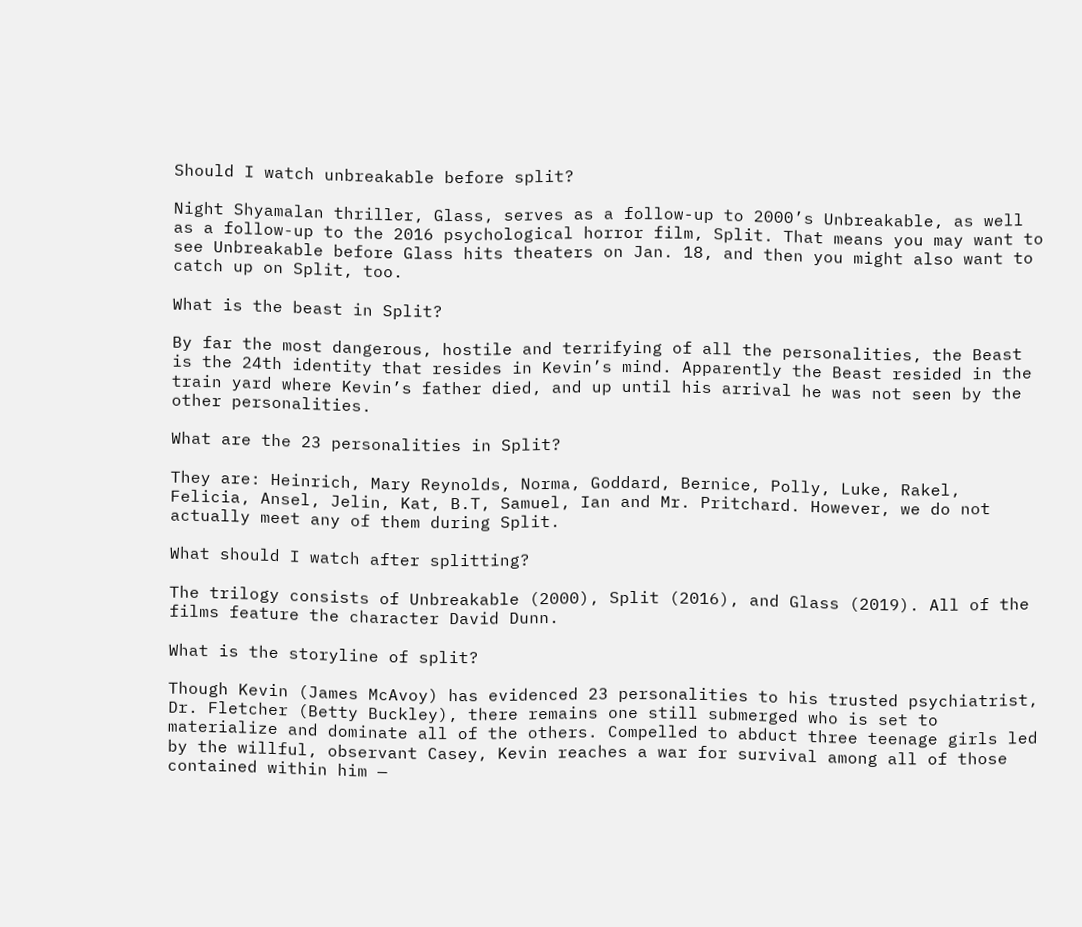Should I watch unbreakable before split?

Night Shyamalan thriller, Glass, serves as a follow-up to 2000’s Unbreakable, as well as a follow-up to the 2016 psychological horror film, Split. That means you may want to see Unbreakable before Glass hits theaters on Jan. 18, and then you might also want to catch up on Split, too.

What is the beast in Split?

By far the most dangerous, hostile and terrifying of all the personalities, the Beast is the 24th identity that resides in Kevin’s mind. Apparently the Beast resided in the train yard where Kevin’s father died, and up until his arrival he was not seen by the other personalities.

What are the 23 personalities in Split?

They are: Heinrich, Mary Reynolds, Norma, Goddard, Bernice, Polly, Luke, Rakel, Felicia, Ansel, Jelin, Kat, B.T, Samuel, Ian and Mr. Pritchard. However, we do not actually meet any of them during Split.

What should I watch after splitting?

The trilogy consists of Unbreakable (2000), Split (2016), and Glass (2019). All of the films feature the character David Dunn.

What is the storyline of split?

Though Kevin (James McAvoy) has evidenced 23 personalities to his trusted psychiatrist, Dr. Fletcher (Betty Buckley), there remains one still submerged who is set to materialize and dominate all of the others. Compelled to abduct three teenage girls led by the willful, observant Casey, Kevin reaches a war for survival among all of those contained within him —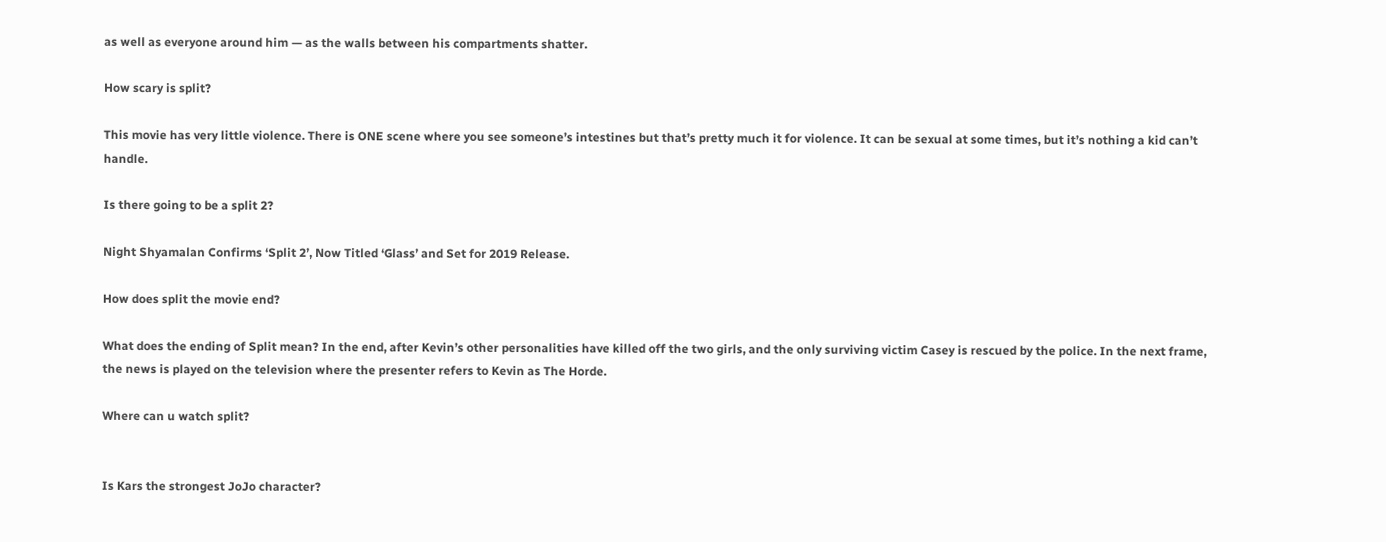as well as everyone around him — as the walls between his compartments shatter.

How scary is split?

This movie has very little violence. There is ONE scene where you see someone’s intestines but that’s pretty much it for violence. It can be sexual at some times, but it’s nothing a kid can’t handle.

Is there going to be a split 2?

Night Shyamalan Confirms ‘Split 2’, Now Titled ‘Glass’ and Set for 2019 Release.

How does split the movie end?

What does the ending of Split mean? In the end, after Kevin’s other personalities have killed off the two girls, and the only surviving victim Casey is rescued by the police. In the next frame, the news is played on the television where the presenter refers to Kevin as The Horde.

Where can u watch split?


Is Kars the strongest JoJo character?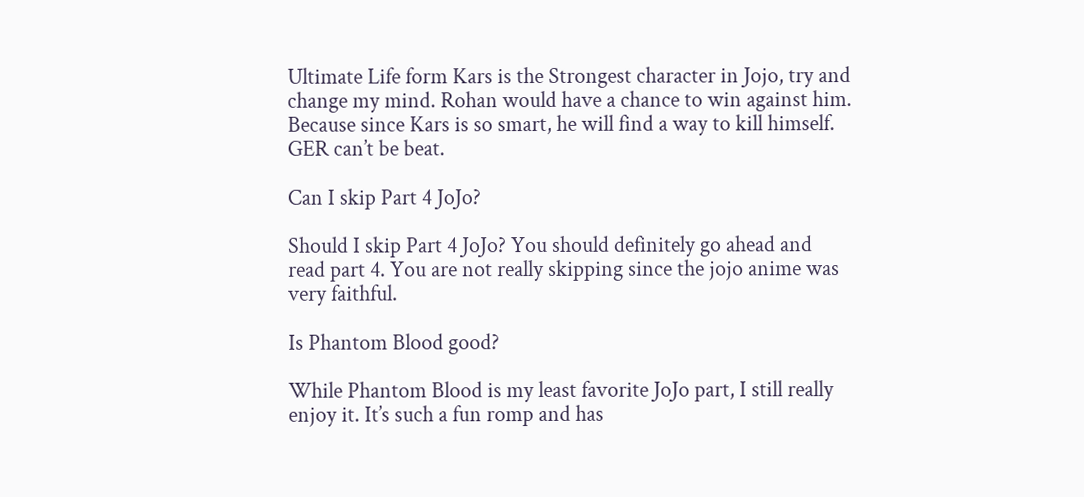Ultimate Life form Kars is the Strongest character in Jojo, try and change my mind. Rohan would have a chance to win against him. Because since Kars is so smart, he will find a way to kill himself. GER can’t be beat.

Can I skip Part 4 JoJo?

Should I skip Part 4 JoJo? You should definitely go ahead and read part 4. You are not really skipping since the jojo anime was very faithful.

Is Phantom Blood good?

While Phantom Blood is my least favorite JoJo part, I still really enjoy it. It’s such a fun romp and has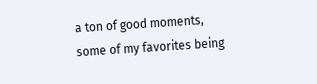a ton of good moments, some of my favorites being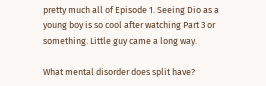pretty much all of Episode 1. Seeing Dio as a young boy is so cool after watching Part 3 or something. Little guy came a long way.

What mental disorder does split have?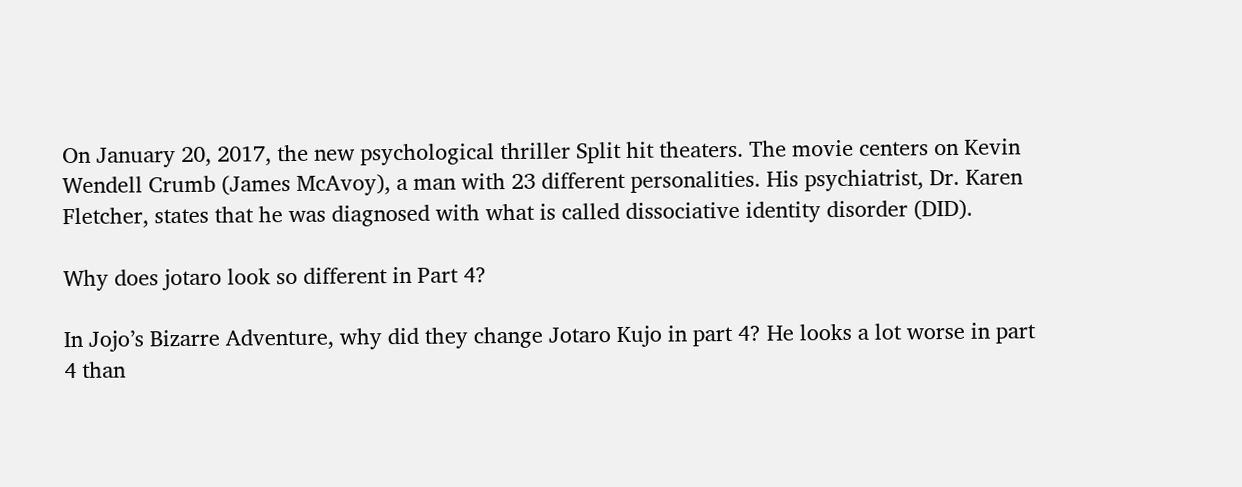On January 20, 2017, the new psychological thriller Split hit theaters. The movie centers on Kevin Wendell Crumb (James McAvoy), a man with 23 different personalities. His psychiatrist, Dr. Karen Fletcher, states that he was diagnosed with what is called dissociative identity disorder (DID).

Why does jotaro look so different in Part 4?

In Jojo’s Bizarre Adventure, why did they change Jotaro Kujo in part 4? He looks a lot worse in part 4 than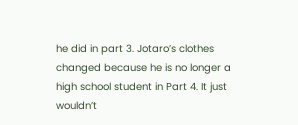he did in part 3. Jotaro’s clothes changed because he is no longer a high school student in Part 4. It just wouldn’t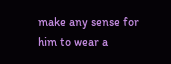make any sense for him to wear a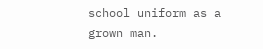school uniform as a grown man.